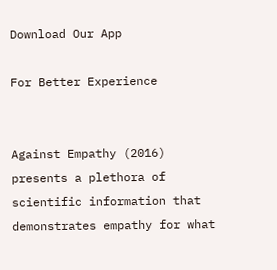Download Our App

For Better Experience


Against Empathy (2016) presents a plethora of scientific information that demonstrates empathy for what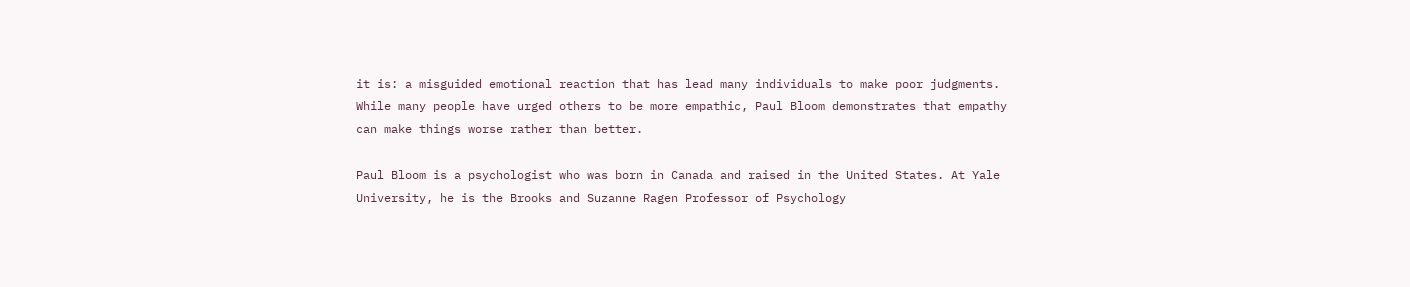it is: a misguided emotional reaction that has lead many individuals to make poor judgments. While many people have urged others to be more empathic, Paul Bloom demonstrates that empathy can make things worse rather than better.

Paul Bloom is a psychologist who was born in Canada and raised in the United States. At Yale University, he is the Brooks and Suzanne Ragen Professor of Psychology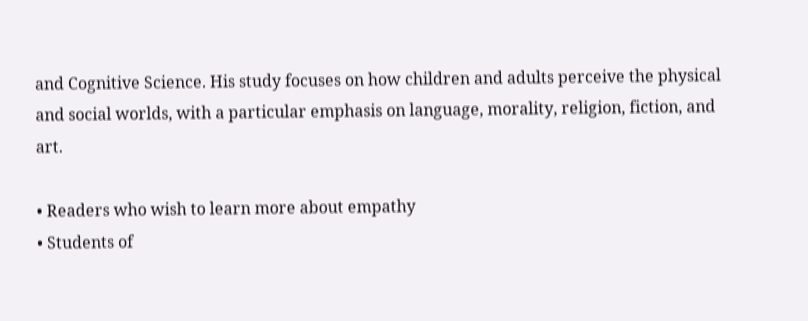and Cognitive Science. His study focuses on how children and adults perceive the physical and social worlds, with a particular emphasis on language, morality, religion, fiction, and art.

• Readers who wish to learn more about empathy
• Students of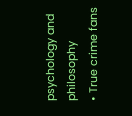psychology and philosophy
• True crime fans